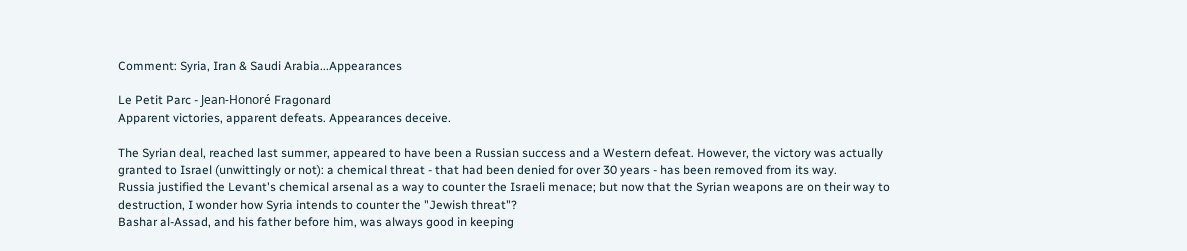Comment: Syria, Iran & Saudi Arabia...Appearances

Le Petit Parc - Jean-Honoré Fragonard
Apparent victories, apparent defeats. Appearances deceive.

The Syrian deal, reached last summer, appeared to have been a Russian success and a Western defeat. However, the victory was actually granted to Israel (unwittingly or not): a chemical threat - that had been denied for over 30 years - has been removed from its way.
Russia justified the Levant's chemical arsenal as a way to counter the Israeli menace; but now that the Syrian weapons are on their way to destruction, I wonder how Syria intends to counter the "Jewish threat"?
Bashar al-Assad, and his father before him, was always good in keeping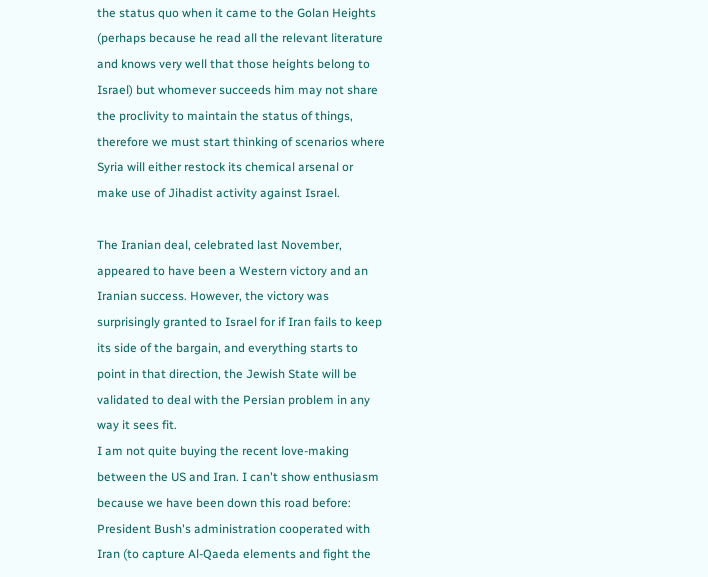the status quo when it came to the Golan Heights (perhaps because he read all the relevant literature and knows very well that those heights belong to Israel) but whomever succeeds him may not share the proclivity to maintain the status of things, therefore we must start thinking of scenarios where Syria will either restock its chemical arsenal or make use of Jihadist activity against Israel.

The Iranian deal, celebrated last November, appeared to have been a Western victory and an Iranian success. However, the victory was surprisingly granted to Israel for if Iran fails to keep its side of the bargain, and everything starts to point in that direction, the Jewish State will be validated to deal with the Persian problem in any way it sees fit.
I am not quite buying the recent love-making between the US and Iran. I can't show enthusiasm because we have been down this road before: President Bush's administration cooperated with Iran (to capture Al-Qaeda elements and fight the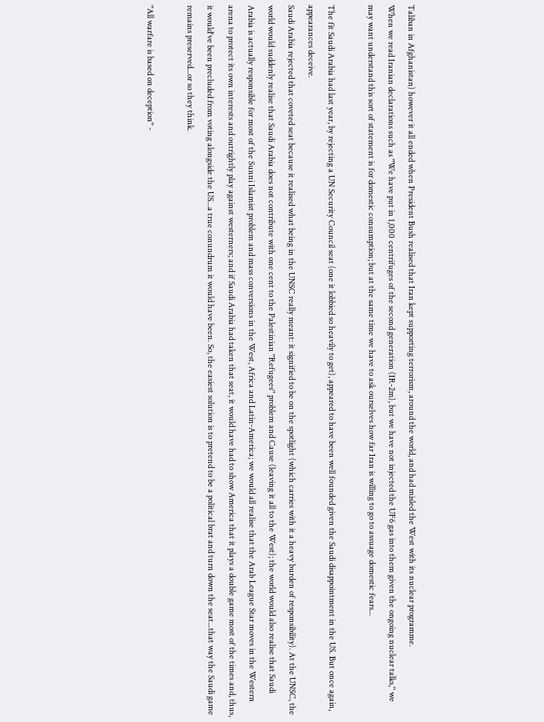Taliban in Afghanistan) however it all ended when President Bush realised that Iran kept supporting terrorism, around the world, and had misled the West with its nuclear programme.
When we read Iranian declarations such as "We have put in 1,000 centrifuges of the second generation (IR-2m), but we have not injected the UF6 gas into them given the ongoing nuclear talks," we may want understand this sort of statement is for domestic consumption; but at the same time we have to ask ourselves how far Iran is willing to go to assuage domestic fears...

The fit Saudi Arabia had last year, by rejecting a UN Security Council seat (one it lobbied so heavily to get), appeared to have been well founded given the Saudi disappointment in the US. But once again, appearances deceive.
Saudi Arabia rejected that coveted seat because it realised what being in the UNSC really meant: it signified to be on the spotlight (which carries with it a heavy burden of responsibility). At the UNSC, the world would suddenly realise that Saudi Arabia does not contribute with one cent to the Palestinian "Refugees" problem and Cause (leaving it all to the West); the world would also realise that Saudi Arabia is actually responsible for most of the Sunni Islamist problem and mass conversions in the West, Africa and Latin-America; we would all realise that the Arab League Star moves in the Western arena to protect its own interests and outrightly play against westerners; and if Saudi Arabia had taken that seat, it would have had to show America that it plays a double game most of the times and, thus, it would've been precluded from voting alongside the US...a true conundrum it would have been. So, the easiest solution is to pretend to be a political brat and turn down the seat...that way the Saudi game remains preserved...or so they think.

"All warfare is based on deception" -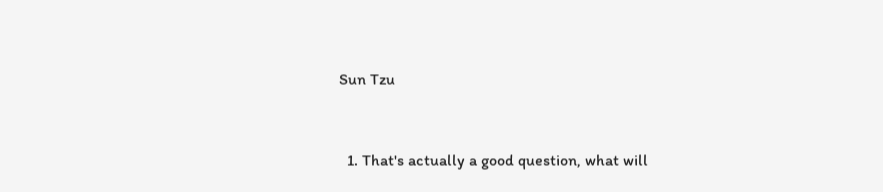Sun Tzu


  1. That's actually a good question, what will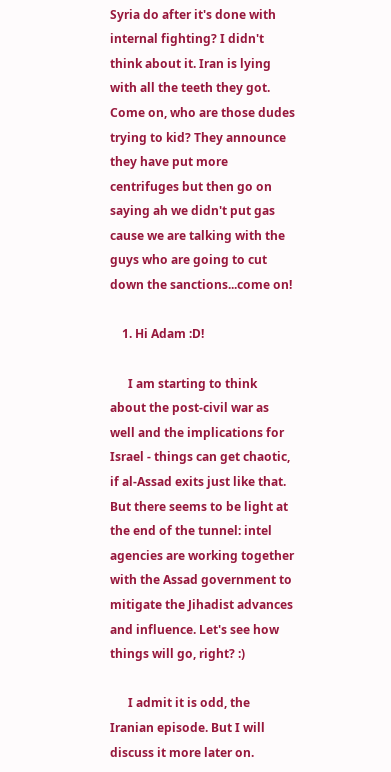Syria do after it's done with internal fighting? I didn't think about it. Iran is lying with all the teeth they got. Come on, who are those dudes trying to kid? They announce they have put more centrifuges but then go on saying ah we didn't put gas cause we are talking with the guys who are going to cut down the sanctions...come on!

    1. Hi Adam :D!

      I am starting to think about the post-civil war as well and the implications for Israel - things can get chaotic, if al-Assad exits just like that. But there seems to be light at the end of the tunnel: intel agencies are working together with the Assad government to mitigate the Jihadist advances and influence. Let's see how things will go, right? :)

      I admit it is odd, the Iranian episode. But I will discuss it more later on.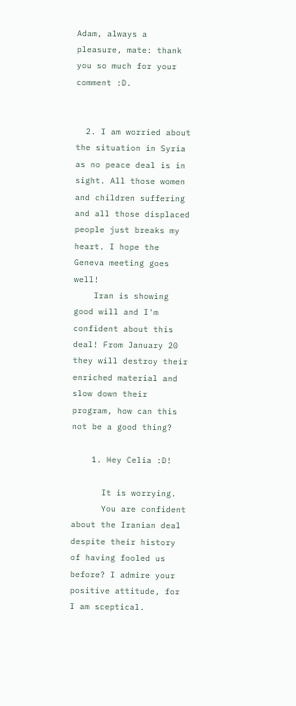Adam, always a pleasure, mate: thank you so much for your comment :D.


  2. I am worried about the situation in Syria as no peace deal is in sight. All those women and children suffering and all those displaced people just breaks my heart. I hope the Geneva meeting goes well!
    Iran is showing good will and I'm confident about this deal! From January 20 they will destroy their enriched material and slow down their program, how can this not be a good thing?

    1. Hey Celia :D!

      It is worrying.
      You are confident about the Iranian deal despite their history of having fooled us before? I admire your positive attitude, for I am sceptical.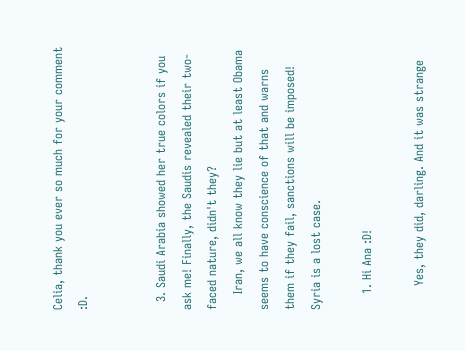Celia, thank you ever so much for your comment :D.


  3. Saudi Arabia showed her true colors if you ask me! Finally, the Saudis revealed their two-faced nature, didn't they?
    Iran, we all know they lie but at least Obama seems to have conscience of that and warns them if they fail, sanctions will be imposed! Syria is a lost case.

    1. Hi Ana :D!

      Yes, they did, darling. And it was strange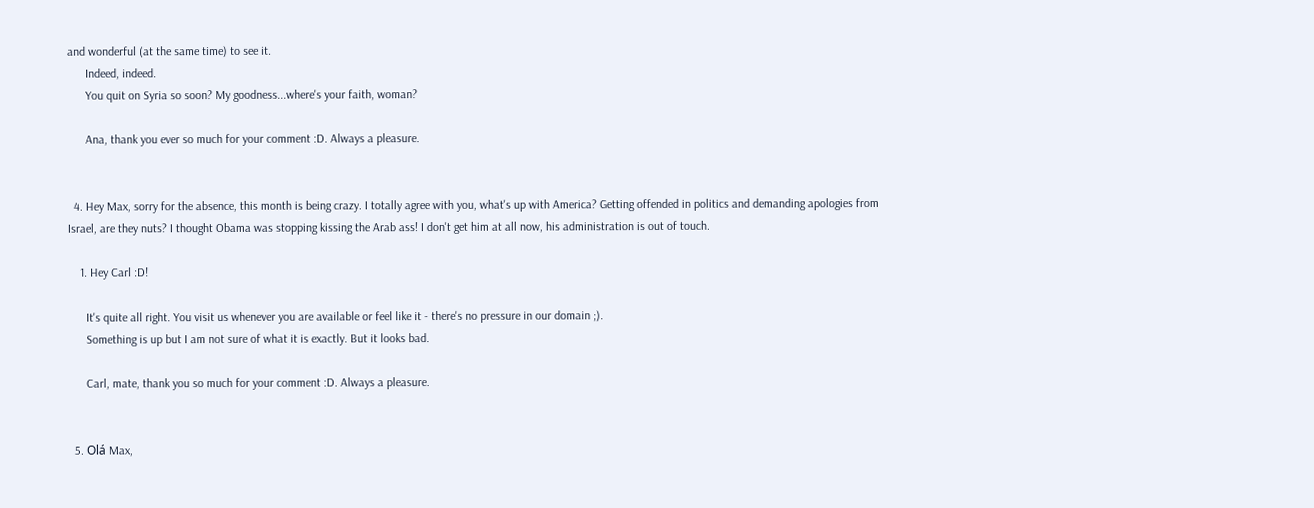and wonderful (at the same time) to see it.
      Indeed, indeed.
      You quit on Syria so soon? My goodness...where's your faith, woman?

      Ana, thank you ever so much for your comment :D. Always a pleasure.


  4. Hey Max, sorry for the absence, this month is being crazy. I totally agree with you, what's up with America? Getting offended in politics and demanding apologies from Israel, are they nuts? I thought Obama was stopping kissing the Arab ass! I don't get him at all now, his administration is out of touch.

    1. Hey Carl :D!

      It's quite all right. You visit us whenever you are available or feel like it - there's no pressure in our domain ;).
      Something is up but I am not sure of what it is exactly. But it looks bad.

      Carl, mate, thank you so much for your comment :D. Always a pleasure.


  5. Olá Max,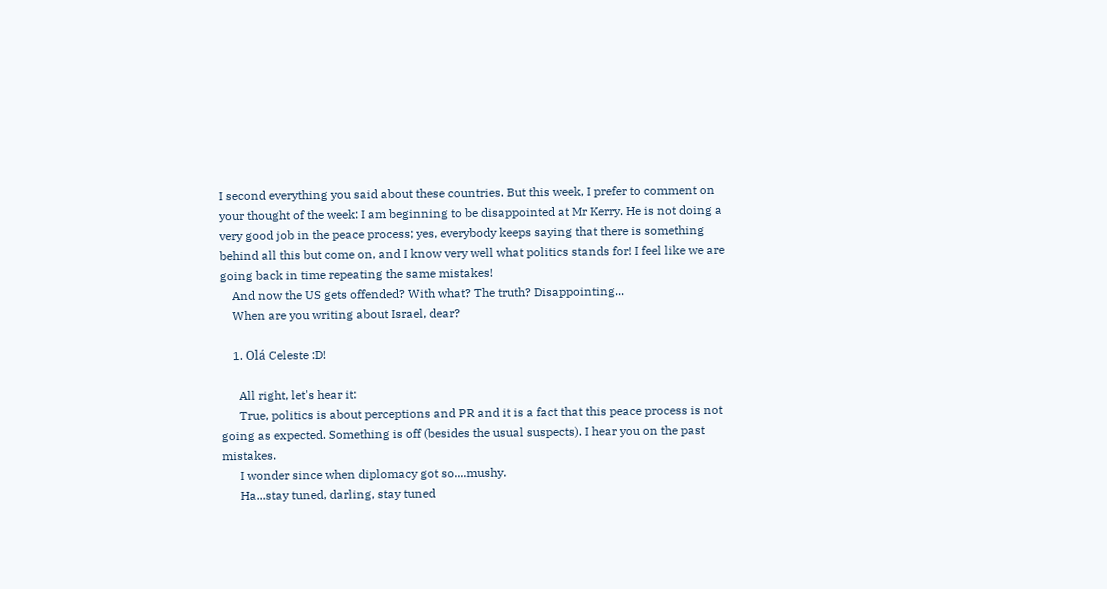I second everything you said about these countries. But this week, I prefer to comment on your thought of the week: I am beginning to be disappointed at Mr Kerry. He is not doing a very good job in the peace process; yes, everybody keeps saying that there is something behind all this but come on, and I know very well what politics stands for! I feel like we are going back in time repeating the same mistakes!
    And now the US gets offended? With what? The truth? Disappointing...
    When are you writing about Israel, dear?

    1. Olá Celeste :D!

      All right, let's hear it:
      True, politics is about perceptions and PR and it is a fact that this peace process is not going as expected. Something is off (besides the usual suspects). I hear you on the past mistakes.
      I wonder since when diplomacy got so....mushy.
      Ha...stay tuned, darling, stay tuned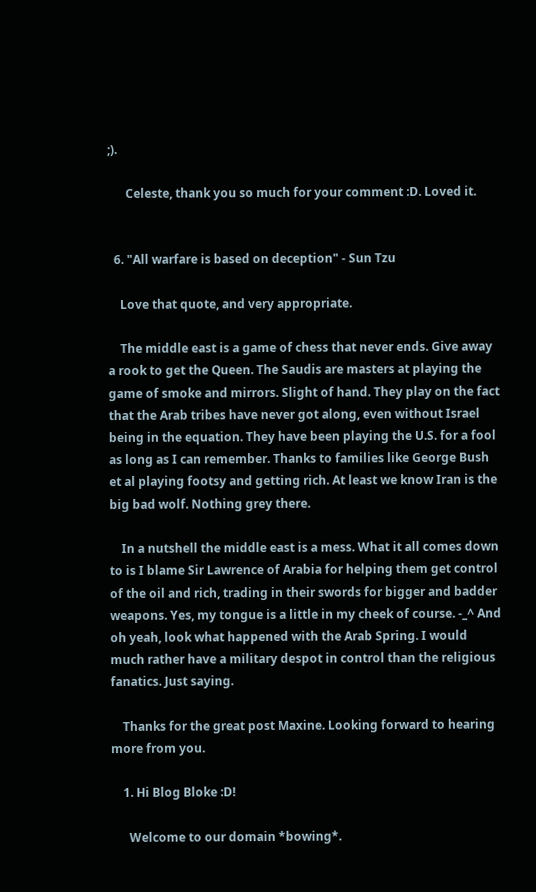;).

      Celeste, thank you so much for your comment :D. Loved it.


  6. "All warfare is based on deception" - Sun Tzu

    Love that quote, and very appropriate.

    The middle east is a game of chess that never ends. Give away a rook to get the Queen. The Saudis are masters at playing the game of smoke and mirrors. Slight of hand. They play on the fact that the Arab tribes have never got along, even without Israel being in the equation. They have been playing the U.S. for a fool as long as I can remember. Thanks to families like George Bush et al playing footsy and getting rich. At least we know Iran is the big bad wolf. Nothing grey there.

    In a nutshell the middle east is a mess. What it all comes down to is I blame Sir Lawrence of Arabia for helping them get control of the oil and rich, trading in their swords for bigger and badder weapons. Yes, my tongue is a little in my cheek of course. -_^ And oh yeah, look what happened with the Arab Spring. I would much rather have a military despot in control than the religious fanatics. Just saying.

    Thanks for the great post Maxine. Looking forward to hearing more from you.

    1. Hi Blog Bloke :D!

      Welcome to our domain *bowing*.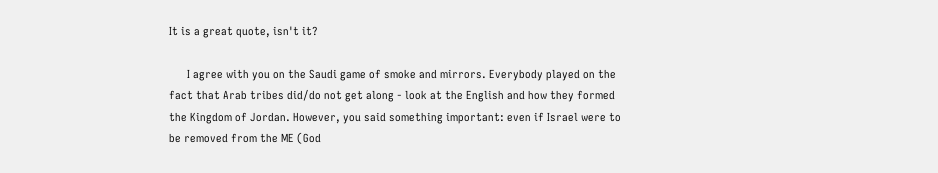It is a great quote, isn't it?

      I agree with you on the Saudi game of smoke and mirrors. Everybody played on the fact that Arab tribes did/do not get along - look at the English and how they formed the Kingdom of Jordan. However, you said something important: even if Israel were to be removed from the ME (God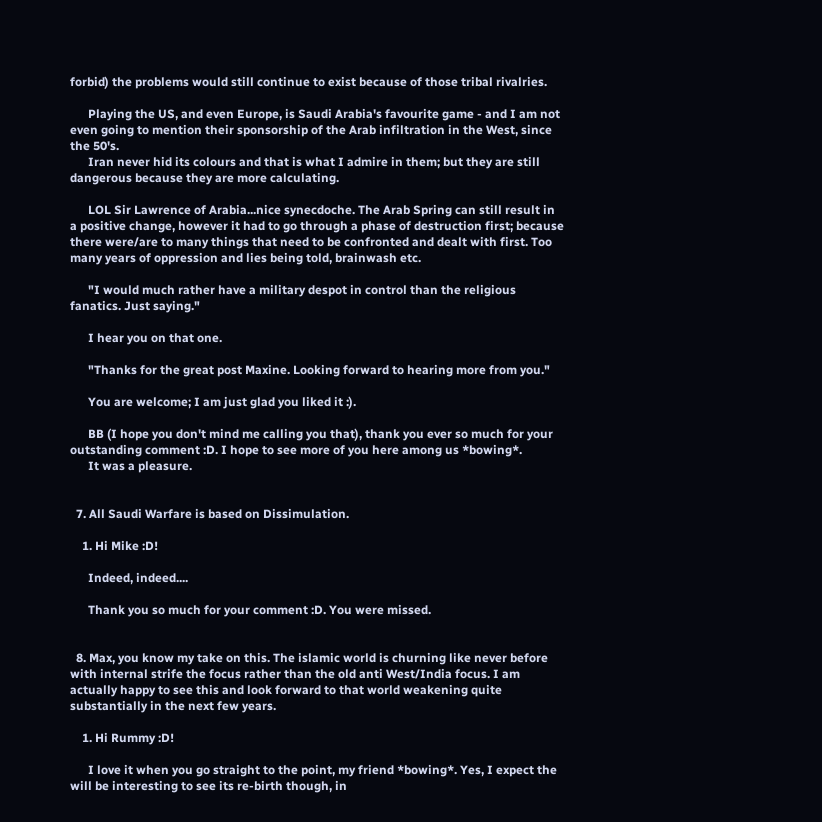forbid) the problems would still continue to exist because of those tribal rivalries.

      Playing the US, and even Europe, is Saudi Arabia's favourite game - and I am not even going to mention their sponsorship of the Arab infiltration in the West, since the 50's.
      Iran never hid its colours and that is what I admire in them; but they are still dangerous because they are more calculating.

      LOL Sir Lawrence of Arabia...nice synecdoche. The Arab Spring can still result in a positive change, however it had to go through a phase of destruction first; because there were/are to many things that need to be confronted and dealt with first. Too many years of oppression and lies being told, brainwash etc.

      "I would much rather have a military despot in control than the religious fanatics. Just saying."

      I hear you on that one.

      "Thanks for the great post Maxine. Looking forward to hearing more from you."

      You are welcome; I am just glad you liked it :).

      BB (I hope you don't mind me calling you that), thank you ever so much for your outstanding comment :D. I hope to see more of you here among us *bowing*.
      It was a pleasure.


  7. All Saudi Warfare is based on Dissimulation.

    1. Hi Mike :D!

      Indeed, indeed....

      Thank you so much for your comment :D. You were missed.


  8. Max, you know my take on this. The islamic world is churning like never before with internal strife the focus rather than the old anti West/India focus. I am actually happy to see this and look forward to that world weakening quite substantially in the next few years.

    1. Hi Rummy :D!

      I love it when you go straight to the point, my friend *bowing*. Yes, I expect the will be interesting to see its re-birth though, in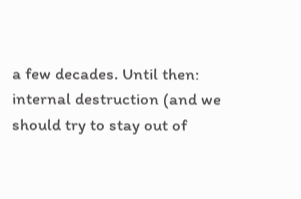a few decades. Until then: internal destruction (and we should try to stay out of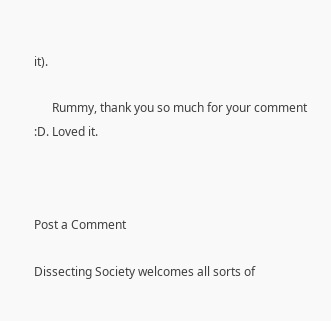it).

      Rummy, thank you so much for your comment :D. Loved it.



Post a Comment

Dissecting Society welcomes all sorts of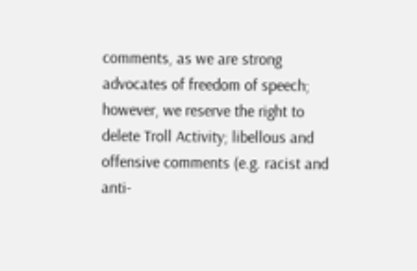comments, as we are strong advocates of freedom of speech; however, we reserve the right to delete Troll Activity; libellous and offensive comments (e.g. racist and anti-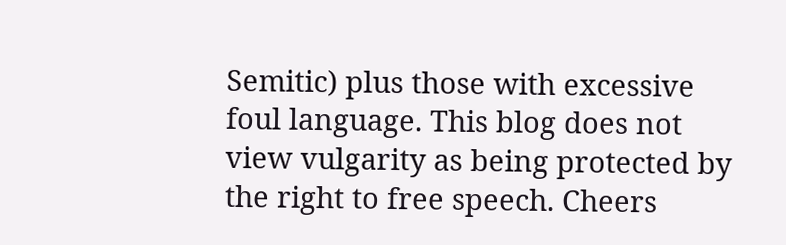Semitic) plus those with excessive foul language. This blog does not view vulgarity as being protected by the right to free speech. Cheers